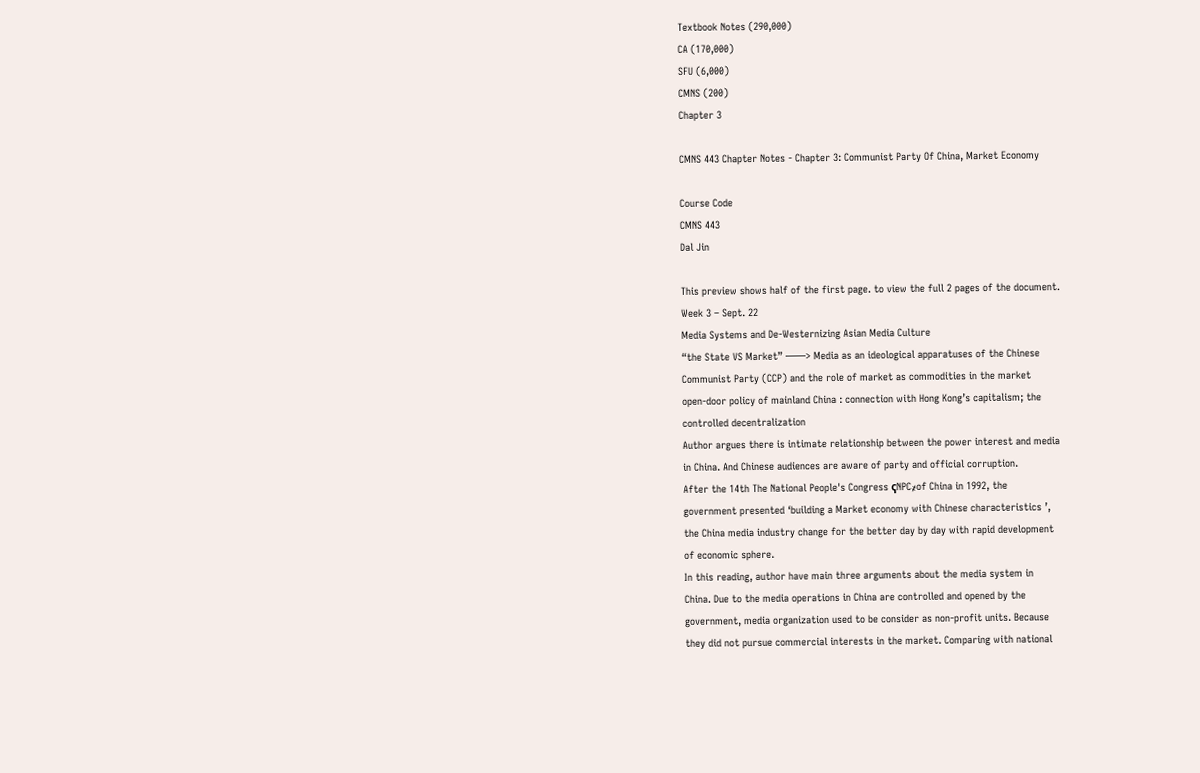Textbook Notes (290,000)
CA (170,000)
SFU (6,000)
CMNS (200)
Chapter 3

CMNS 443 Chapter Notes - Chapter 3: Communist Party Of China, Market Economy

Course Code
CMNS 443
Dal Jin

This preview shows half of the first page. to view the full 2 pages of the document.
Week 3 – Sept. 22
Media Systems and De-Westernizing Asian Media Culture
“the State VS Market” ——> Media as an ideological apparatuses of the Chinese
Communist Party (CCP) and the role of market as commodities in the market
open-door policy of mainland China : connection with Hong Kong’s capitalism; the
controlled decentralization
Author argues there is intimate relationship between the power interest and media
in China. And Chinese audiences are aware of party and official corruption.
After the 14th The National People's Congress ҁNPC҂of China in 1992, the
government presented ‘building a Market economy with Chinese characteristics ’,
the China media industry change for the better day by day with rapid development
of economic sphere.
In this reading, author have main three arguments about the media system in
China. Due to the media operations in China are controlled and opened by the
government, media organization used to be consider as non-profit units. Because
they did not pursue commercial interests in the market. Comparing with national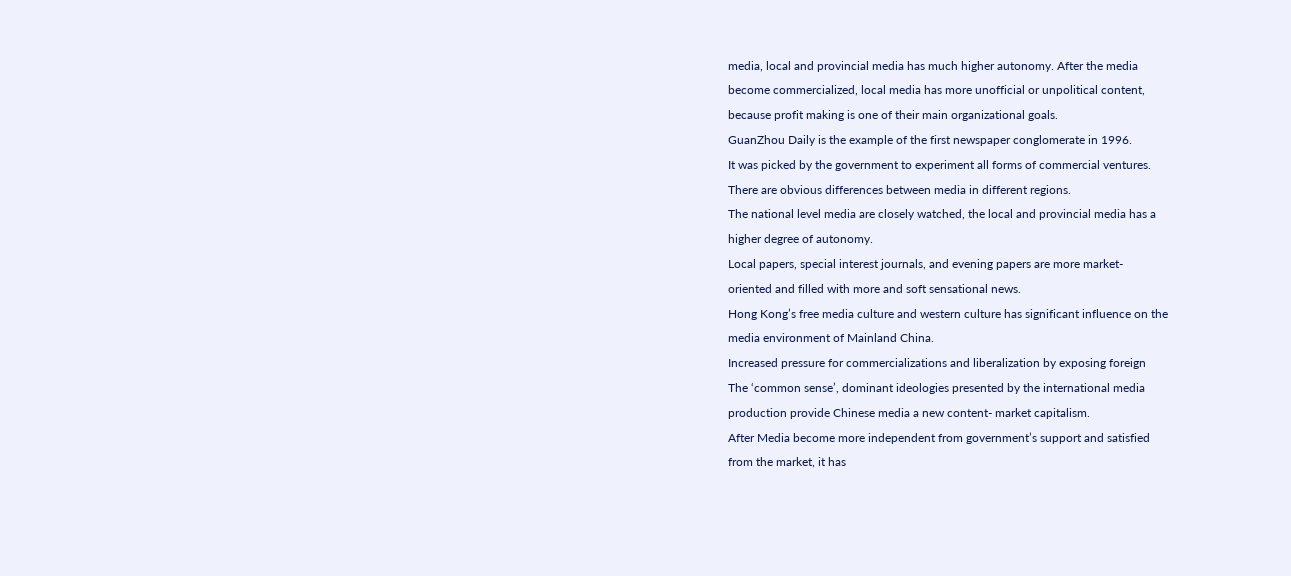media, local and provincial media has much higher autonomy. After the media
become commercialized, local media has more unofficial or unpolitical content,
because profit making is one of their main organizational goals.
GuanZhou Daily is the example of the first newspaper conglomerate in 1996.
It was picked by the government to experiment all forms of commercial ventures.
There are obvious differences between media in different regions.
The national level media are closely watched, the local and provincial media has a
higher degree of autonomy.
Local papers, special interest journals, and evening papers are more market-
oriented and filled with more and soft sensational news.
Hong Kong’s free media culture and western culture has significant influence on the
media environment of Mainland China.
Increased pressure for commercializations and liberalization by exposing foreign
The ‘common sense’, dominant ideologies presented by the international media
production provide Chinese media a new content- market capitalism.
After Media become more independent from government’s support and satisfied
from the market, it has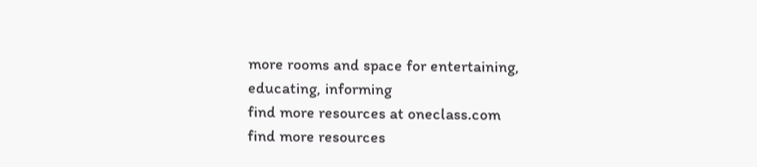more rooms and space for entertaining, educating, informing
find more resources at oneclass.com
find more resources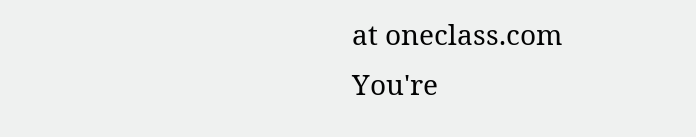at oneclass.com
You're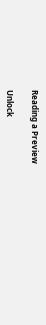Reading a Preview

Unlock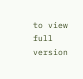to view full version